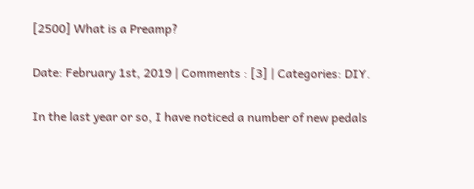[2500] What is a Preamp?

Date: February 1st, 2019 | Comments : [3] | Categories: DIY.

In the last year or so, I have noticed a number of new pedals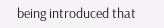being introduced that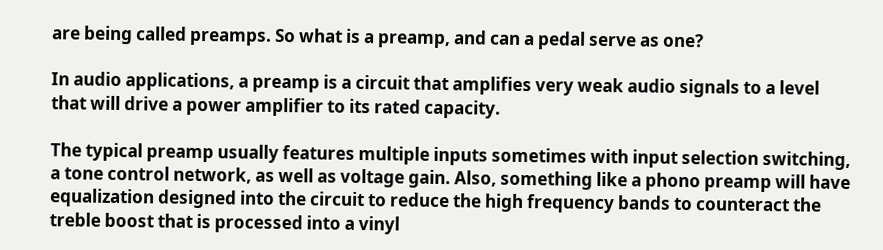are being called preamps. So what is a preamp, and can a pedal serve as one?

In audio applications, a preamp is a circuit that amplifies very weak audio signals to a level that will drive a power amplifier to its rated capacity.

The typical preamp usually features multiple inputs sometimes with input selection switching, a tone control network, as well as voltage gain. Also, something like a phono preamp will have equalization designed into the circuit to reduce the high frequency bands to counteract the treble boost that is processed into a vinyl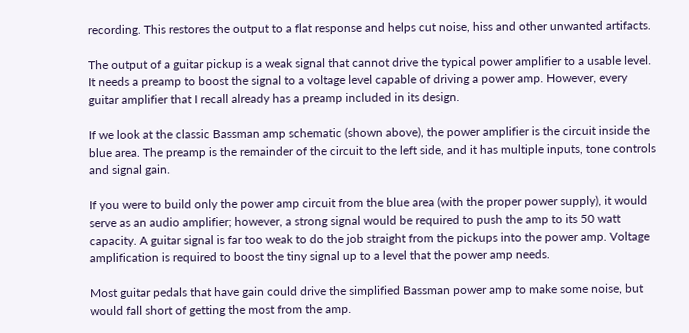recording. This restores the output to a flat response and helps cut noise, hiss and other unwanted artifacts.

The output of a guitar pickup is a weak signal that cannot drive the typical power amplifier to a usable level. It needs a preamp to boost the signal to a voltage level capable of driving a power amp. However, every guitar amplifier that I recall already has a preamp included in its design.

If we look at the classic Bassman amp schematic (shown above), the power amplifier is the circuit inside the blue area. The preamp is the remainder of the circuit to the left side, and it has multiple inputs, tone controls and signal gain.

If you were to build only the power amp circuit from the blue area (with the proper power supply), it would serve as an audio amplifier; however, a strong signal would be required to push the amp to its 50 watt capacity. A guitar signal is far too weak to do the job straight from the pickups into the power amp. Voltage amplification is required to boost the tiny signal up to a level that the power amp needs.

Most guitar pedals that have gain could drive the simplified Bassman power amp to make some noise, but would fall short of getting the most from the amp.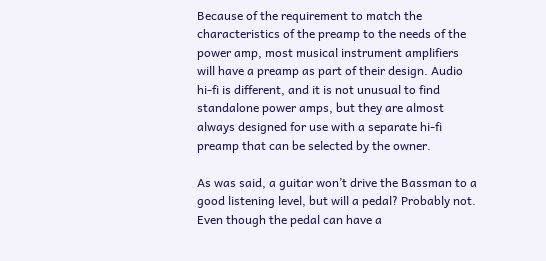Because of the requirement to match the characteristics of the preamp to the needs of the power amp, most musical instrument amplifiers will have a preamp as part of their design. Audio hi-fi is different, and it is not unusual to find standalone power amps, but they are almost always designed for use with a separate hi-fi preamp that can be selected by the owner.

As was said, a guitar won’t drive the Bassman to a good listening level, but will a pedal? Probably not. Even though the pedal can have a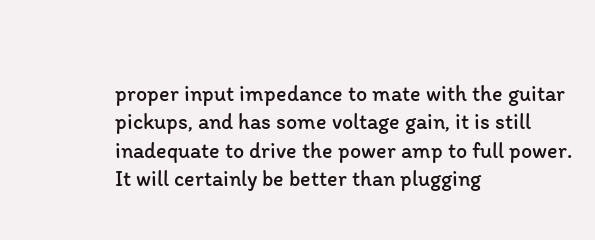proper input impedance to mate with the guitar pickups, and has some voltage gain, it is still inadequate to drive the power amp to full power. It will certainly be better than plugging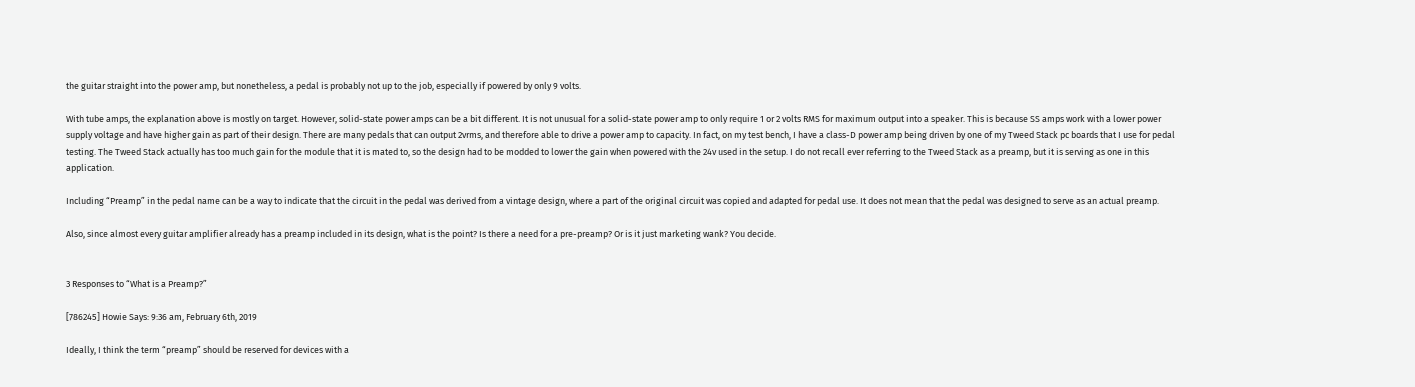the guitar straight into the power amp, but nonetheless, a pedal is probably not up to the job, especially if powered by only 9 volts.

With tube amps, the explanation above is mostly on target. However, solid-state power amps can be a bit different. It is not unusual for a solid-state power amp to only require 1 or 2 volts RMS for maximum output into a speaker. This is because SS amps work with a lower power supply voltage and have higher gain as part of their design. There are many pedals that can output 2vrms, and therefore able to drive a power amp to capacity. In fact, on my test bench, I have a class-D power amp being driven by one of my Tweed Stack pc boards that I use for pedal testing. The Tweed Stack actually has too much gain for the module that it is mated to, so the design had to be modded to lower the gain when powered with the 24v used in the setup. I do not recall ever referring to the Tweed Stack as a preamp, but it is serving as one in this application.

Including “Preamp” in the pedal name can be a way to indicate that the circuit in the pedal was derived from a vintage design, where a part of the original circuit was copied and adapted for pedal use. It does not mean that the pedal was designed to serve as an actual preamp.

Also, since almost every guitar amplifier already has a preamp included in its design, what is the point? Is there a need for a pre-preamp? Or is it just marketing wank? You decide.


3 Responses to “What is a Preamp?”

[786245] Howie Says: 9:36 am, February 6th, 2019

Ideally, I think the term “preamp” should be reserved for devices with a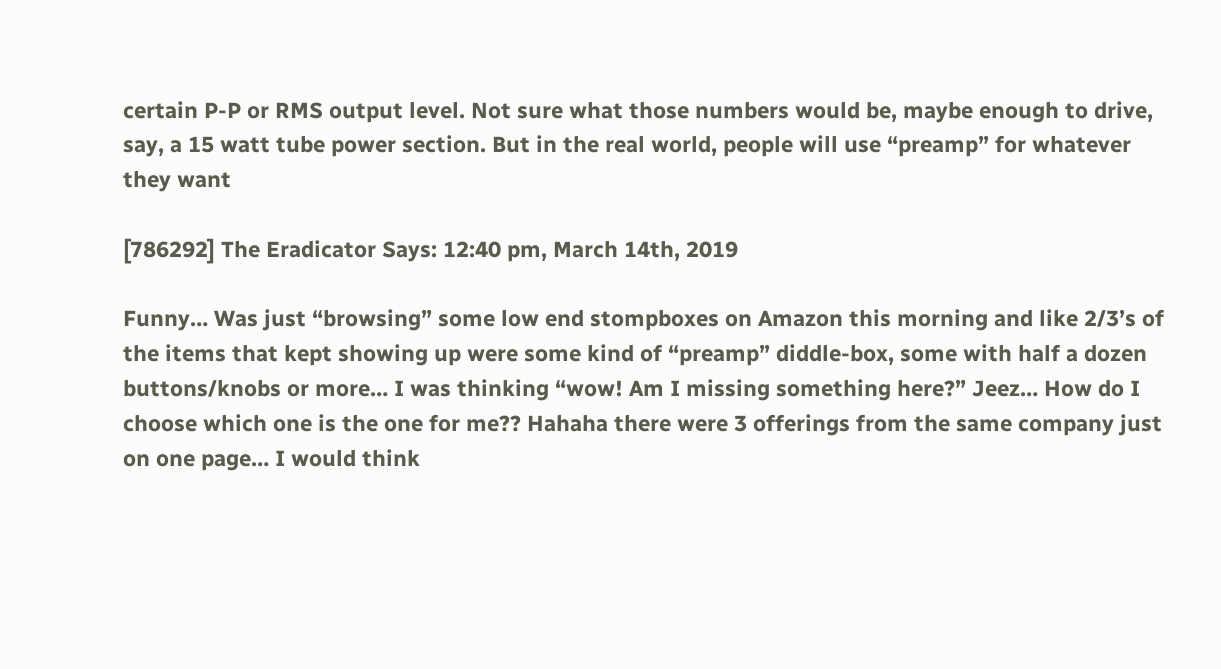certain P-P or RMS output level. Not sure what those numbers would be, maybe enough to drive, say, a 15 watt tube power section. But in the real world, people will use “preamp” for whatever they want

[786292] The Eradicator Says: 12:40 pm, March 14th, 2019

Funny… Was just “browsing” some low end stompboxes on Amazon this morning and like 2/3’s of the items that kept showing up were some kind of “preamp” diddle-box, some with half a dozen buttons/knobs or more… I was thinking “wow! Am I missing something here?” Jeez… How do I choose which one is the one for me?? Hahaha there were 3 offerings from the same company just on one page… I would think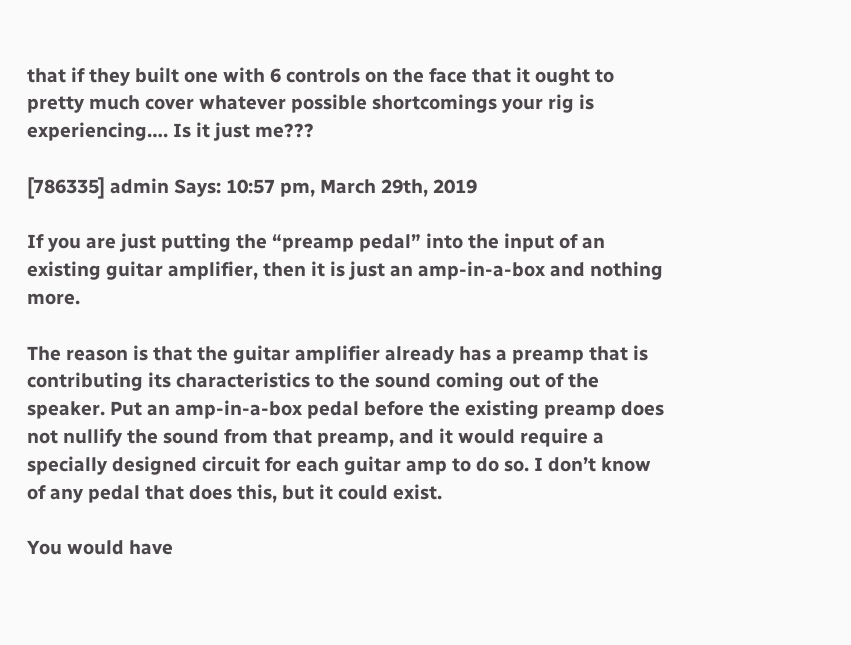that if they built one with 6 controls on the face that it ought to pretty much cover whatever possible shortcomings your rig is experiencing…. Is it just me???

[786335] admin Says: 10:57 pm, March 29th, 2019

If you are just putting the “preamp pedal” into the input of an existing guitar amplifier, then it is just an amp-in-a-box and nothing more.

The reason is that the guitar amplifier already has a preamp that is contributing its characteristics to the sound coming out of the speaker. Put an amp-in-a-box pedal before the existing preamp does not nullify the sound from that preamp, and it would require a specially designed circuit for each guitar amp to do so. I don’t know of any pedal that does this, but it could exist.

You would have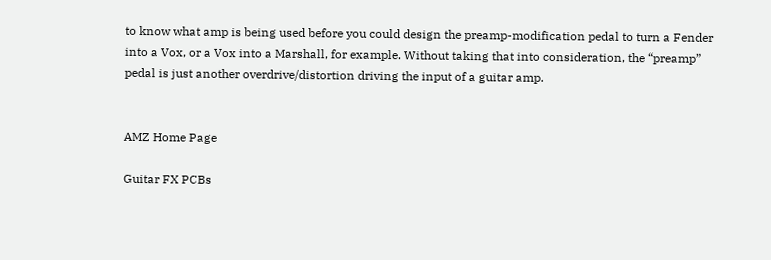to know what amp is being used before you could design the preamp-modification pedal to turn a Fender into a Vox, or a Vox into a Marshall, for example. Without taking that into consideration, the “preamp” pedal is just another overdrive/distortion driving the input of a guitar amp.


AMZ Home Page

Guitar FX PCBs